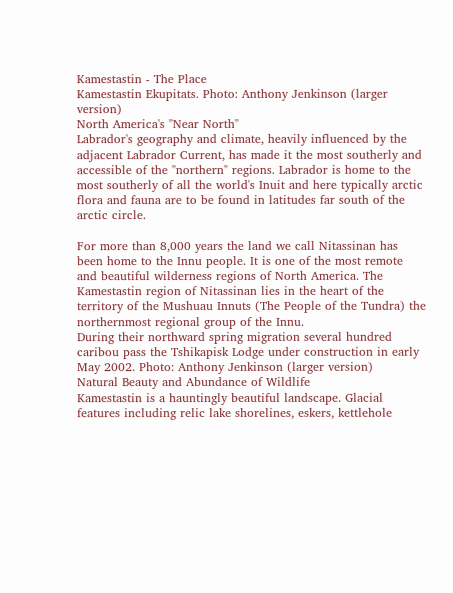Kamestastin - The Place
Kamestastin Ekupitats. Photo: Anthony Jenkinson (larger version)
North America's "Near North"
Labrador's geography and climate, heavily influenced by the adjacent Labrador Current, has made it the most southerly and accessible of the "northern" regions. Labrador is home to the most southerly of all the world's Inuit and here typically arctic flora and fauna are to be found in latitudes far south of the arctic circle.

For more than 8,000 years the land we call Nitassinan has been home to the Innu people. It is one of the most remote and beautiful wilderness regions of North America. The Kamestastin region of Nitassinan lies in the heart of the territory of the Mushuau Innuts (The People of the Tundra) the northernmost regional group of the Innu.
During their northward spring migration several hundred caribou pass the Tshikapisk Lodge under construction in early May 2002. Photo: Anthony Jenkinson (larger version)
Natural Beauty and Abundance of Wildlife
Kamestastin is a hauntingly beautiful landscape. Glacial features including relic lake shorelines, eskers, kettlehole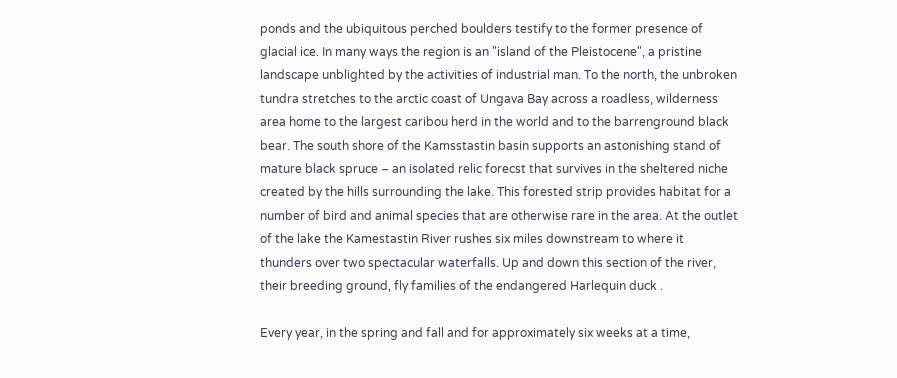ponds and the ubiquitous perched boulders testify to the former presence of glacial ice. In many ways the region is an "island of the Pleistocene", a pristine landscape unblighted by the activities of industrial man. To the north, the unbroken tundra stretches to the arctic coast of Ungava Bay across a roadless, wilderness area home to the largest caribou herd in the world and to the barrenground black bear. The south shore of the Kamsstastin basin supports an astonishing stand of mature black spruce – an isolated relic forecst that survives in the sheltered niche created by the hills surrounding the lake. This forested strip provides habitat for a number of bird and animal species that are otherwise rare in the area. At the outlet of the lake the Kamestastin River rushes six miles downstream to where it thunders over two spectacular waterfalls. Up and down this section of the river, their breeding ground, fly families of the endangered Harlequin duck .

Every year, in the spring and fall and for approximately six weeks at a time,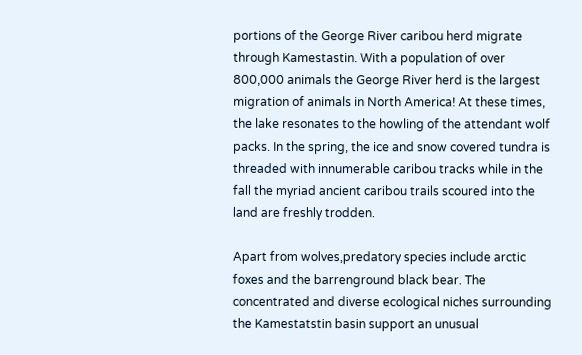portions of the George River caribou herd migrate through Kamestastin. With a population of over 800,000 animals the George River herd is the largest migration of animals in North America! At these times, the lake resonates to the howling of the attendant wolf packs. In the spring, the ice and snow covered tundra is threaded with innumerable caribou tracks while in the fall the myriad ancient caribou trails scoured into the land are freshly trodden.

Apart from wolves,predatory species include arctic foxes and the barrenground black bear. The concentrated and diverse ecological niches surrounding the Kamestatstin basin support an unusual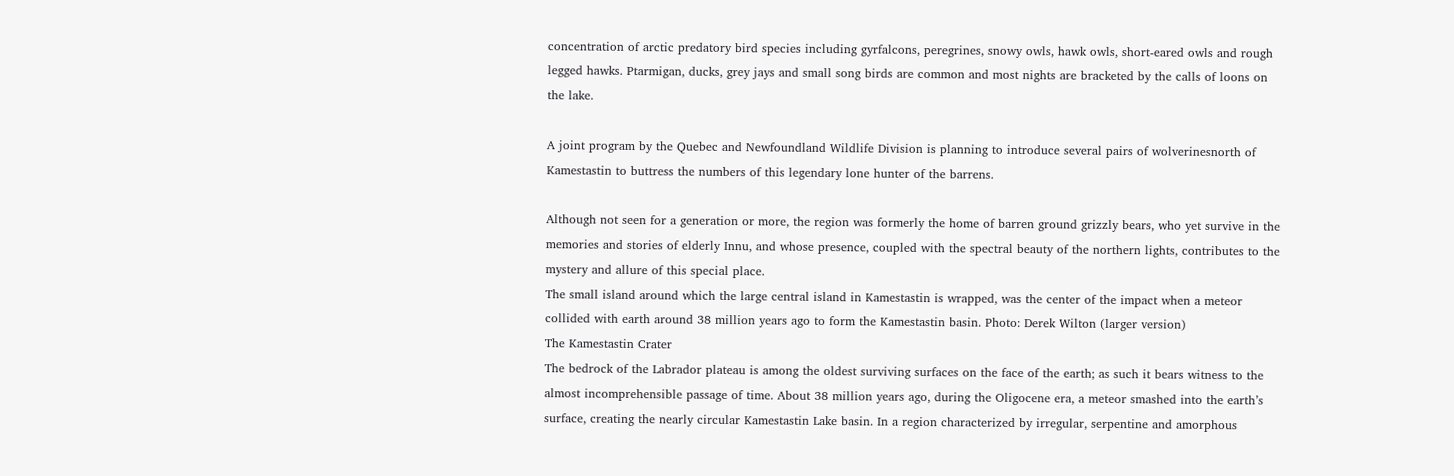concentration of arctic predatory bird species including gyrfalcons, peregrines, snowy owls, hawk owls, short-eared owls and rough legged hawks. Ptarmigan, ducks, grey jays and small song birds are common and most nights are bracketed by the calls of loons on the lake.

A joint program by the Quebec and Newfoundland Wildlife Division is planning to introduce several pairs of wolverinesnorth of Kamestastin to buttress the numbers of this legendary lone hunter of the barrens.

Although not seen for a generation or more, the region was formerly the home of barren ground grizzly bears, who yet survive in the memories and stories of elderly Innu, and whose presence, coupled with the spectral beauty of the northern lights, contributes to the mystery and allure of this special place.
The small island around which the large central island in Kamestastin is wrapped, was the center of the impact when a meteor collided with earth around 38 million years ago to form the Kamestastin basin. Photo: Derek Wilton (larger version)
The Kamestastin Crater
The bedrock of the Labrador plateau is among the oldest surviving surfaces on the face of the earth; as such it bears witness to the almost incomprehensible passage of time. About 38 million years ago, during the Oligocene era, a meteor smashed into the earth’s surface, creating the nearly circular Kamestastin Lake basin. In a region characterized by irregular, serpentine and amorphous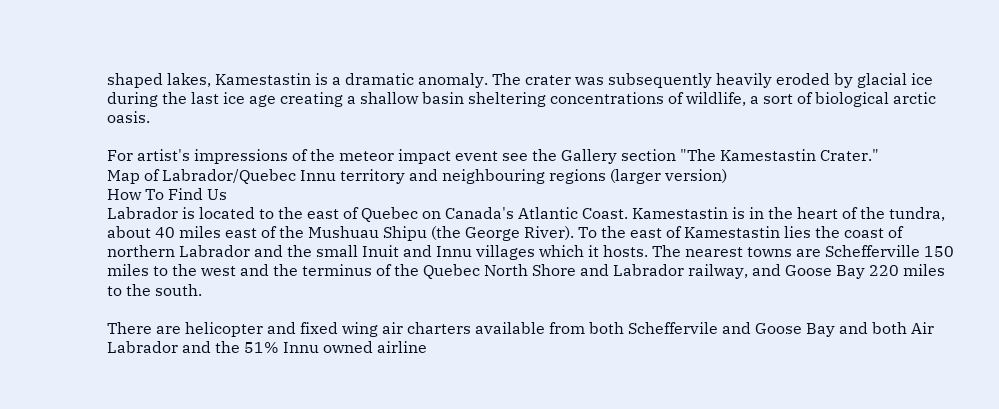shaped lakes, Kamestastin is a dramatic anomaly. The crater was subsequently heavily eroded by glacial ice during the last ice age creating a shallow basin sheltering concentrations of wildlife, a sort of biological arctic oasis.

For artist's impressions of the meteor impact event see the Gallery section "The Kamestastin Crater."
Map of Labrador/Quebec Innu territory and neighbouring regions (larger version)
How To Find Us
Labrador is located to the east of Quebec on Canada's Atlantic Coast. Kamestastin is in the heart of the tundra, about 40 miles east of the Mushuau Shipu (the George River). To the east of Kamestastin lies the coast of northern Labrador and the small Inuit and Innu villages which it hosts. The nearest towns are Schefferville 150 miles to the west and the terminus of the Quebec North Shore and Labrador railway, and Goose Bay 220 miles to the south.

There are helicopter and fixed wing air charters available from both Scheffervile and Goose Bay and both Air Labrador and the 51% Innu owned airline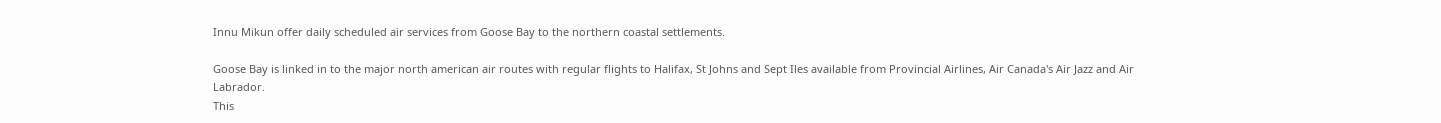Innu Mikun offer daily scheduled air services from Goose Bay to the northern coastal settlements.

Goose Bay is linked in to the major north american air routes with regular flights to Halifax, St Johns and Sept Iles available from Provincial Airlines, Air Canada's Air Jazz and Air Labrador.
This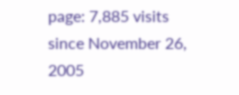page: 7,885 visits since November 26, 2005